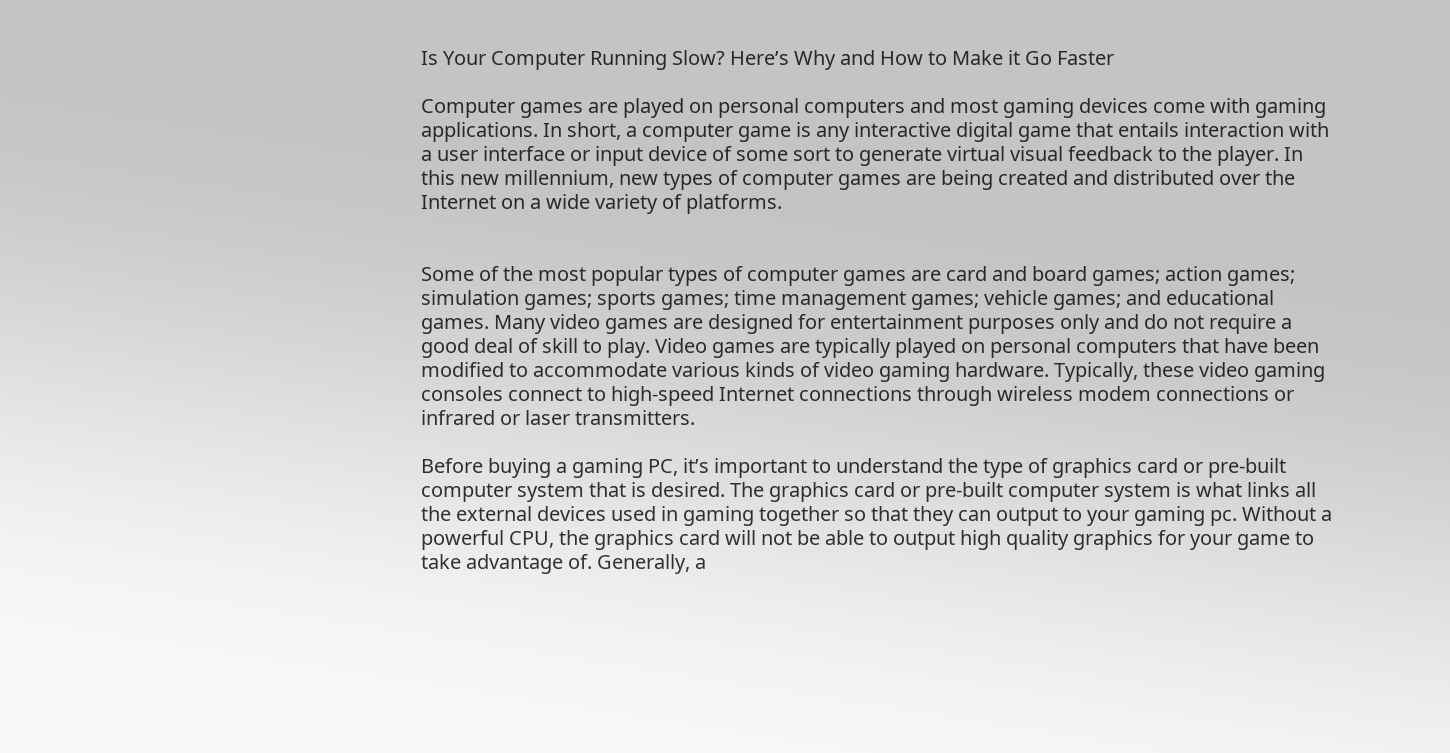Is Your Computer Running Slow? Here’s Why and How to Make it Go Faster

Computer games are played on personal computers and most gaming devices come with gaming applications. In short, a computer game is any interactive digital game that entails interaction with a user interface or input device of some sort to generate virtual visual feedback to the player. In this new millennium, new types of computer games are being created and distributed over the Internet on a wide variety of platforms.


Some of the most popular types of computer games are card and board games; action games; simulation games; sports games; time management games; vehicle games; and educational games. Many video games are designed for entertainment purposes only and do not require a good deal of skill to play. Video games are typically played on personal computers that have been modified to accommodate various kinds of video gaming hardware. Typically, these video gaming consoles connect to high-speed Internet connections through wireless modem connections or infrared or laser transmitters.

Before buying a gaming PC, it’s important to understand the type of graphics card or pre-built computer system that is desired. The graphics card or pre-built computer system is what links all the external devices used in gaming together so that they can output to your gaming pc. Without a powerful CPU, the graphics card will not be able to output high quality graphics for your game to take advantage of. Generally, a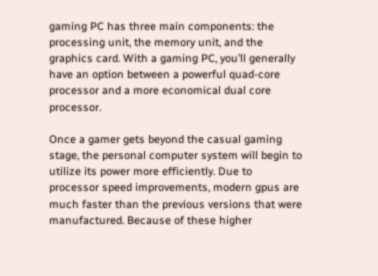gaming PC has three main components: the processing unit, the memory unit, and the graphics card. With a gaming PC, you’ll generally have an option between a powerful quad-core processor and a more economical dual core processor.

Once a gamer gets beyond the casual gaming stage, the personal computer system will begin to utilize its power more efficiently. Due to processor speed improvements, modern gpus are much faster than the previous versions that were manufactured. Because of these higher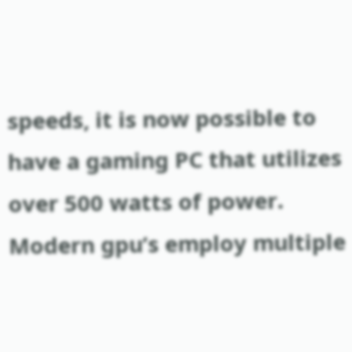speeds, it is now possible to have a gaming PC that utilizes over 500 watts of power. Modern gpu’s employ multiple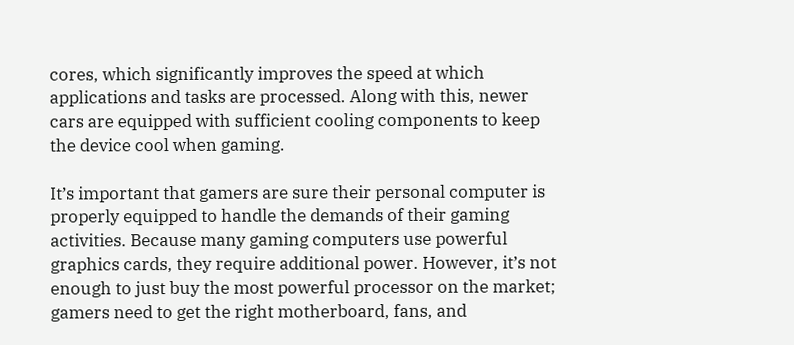cores, which significantly improves the speed at which applications and tasks are processed. Along with this, newer cars are equipped with sufficient cooling components to keep the device cool when gaming.

It’s important that gamers are sure their personal computer is properly equipped to handle the demands of their gaming activities. Because many gaming computers use powerful graphics cards, they require additional power. However, it’s not enough to just buy the most powerful processor on the market; gamers need to get the right motherboard, fans, and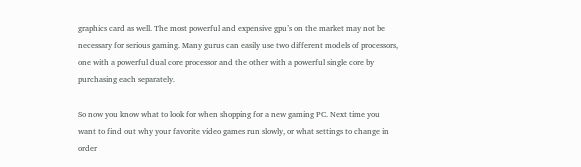graphics card as well. The most powerful and expensive gpu’s on the market may not be necessary for serious gaming. Many gurus can easily use two different models of processors, one with a powerful dual core processor and the other with a powerful single core by purchasing each separately.

So now you know what to look for when shopping for a new gaming PC. Next time you want to find out why your favorite video games run slowly, or what settings to change in order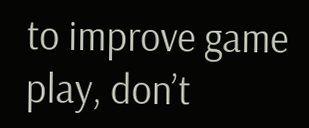to improve game play, don’t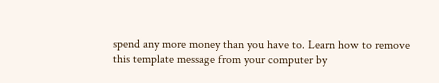spend any more money than you have to. Learn how to remove this template message from your computer by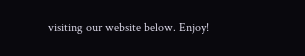visiting our website below. Enjoy!